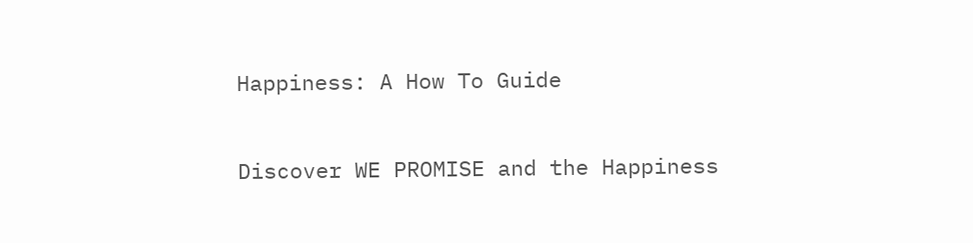Happiness: A How To Guide

Discover WE PROMISE and the Happiness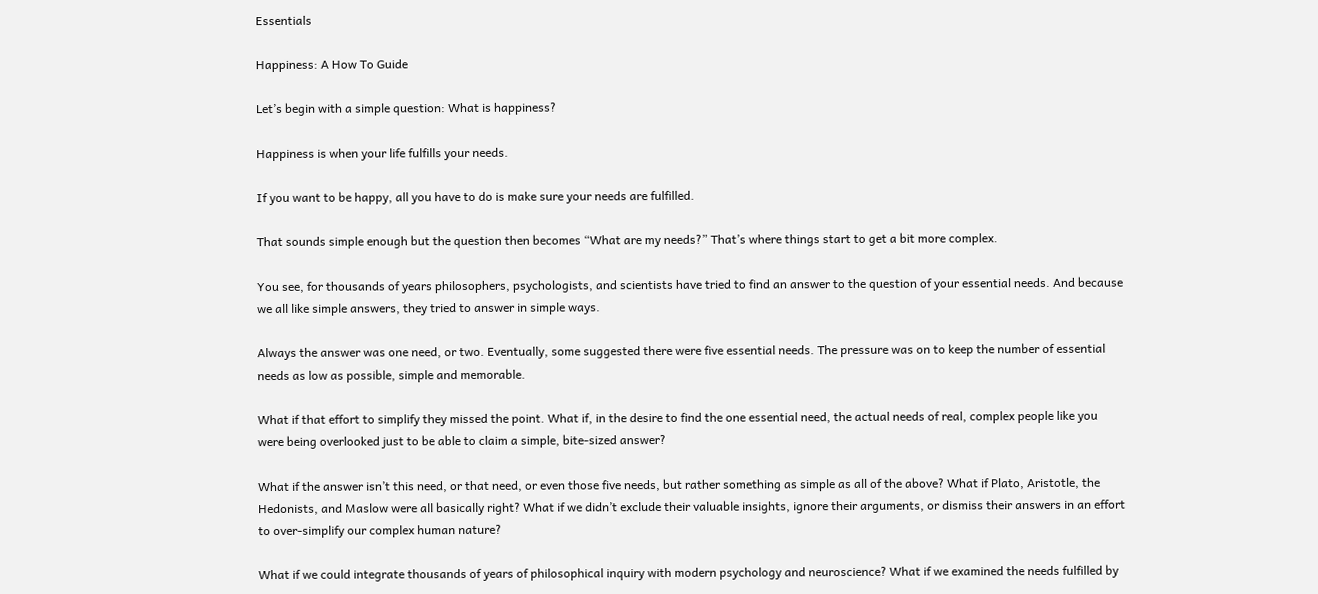Essentials

Happiness: A How To Guide

Let’s begin with a simple question: What is happiness?

Happiness is when your life fulfills your needs.

If you want to be happy, all you have to do is make sure your needs are fulfilled.

That sounds simple enough but the question then becomes “What are my needs?” That’s where things start to get a bit more complex.

You see, for thousands of years philosophers, psychologists, and scientists have tried to find an answer to the question of your essential needs. And because we all like simple answers, they tried to answer in simple ways.

Always the answer was one need, or two. Eventually, some suggested there were five essential needs. The pressure was on to keep the number of essential needs as low as possible, simple and memorable.

What if that effort to simplify they missed the point. What if, in the desire to find the one essential need, the actual needs of real, complex people like you were being overlooked just to be able to claim a simple, bite-sized answer?

What if the answer isn’t this need, or that need, or even those five needs, but rather something as simple as all of the above? What if Plato, Aristotle, the Hedonists, and Maslow were all basically right? What if we didn’t exclude their valuable insights, ignore their arguments, or dismiss their answers in an effort to over-simplify our complex human nature?

What if we could integrate thousands of years of philosophical inquiry with modern psychology and neuroscience? What if we examined the needs fulfilled by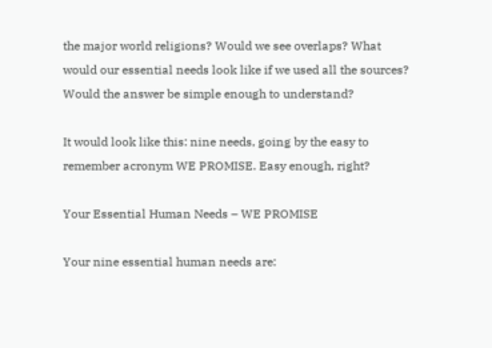the major world religions? Would we see overlaps? What would our essential needs look like if we used all the sources? Would the answer be simple enough to understand?

It would look like this: nine needs, going by the easy to remember acronym WE PROMISE. Easy enough, right?

Your Essential Human Needs – WE PROMISE

Your nine essential human needs are: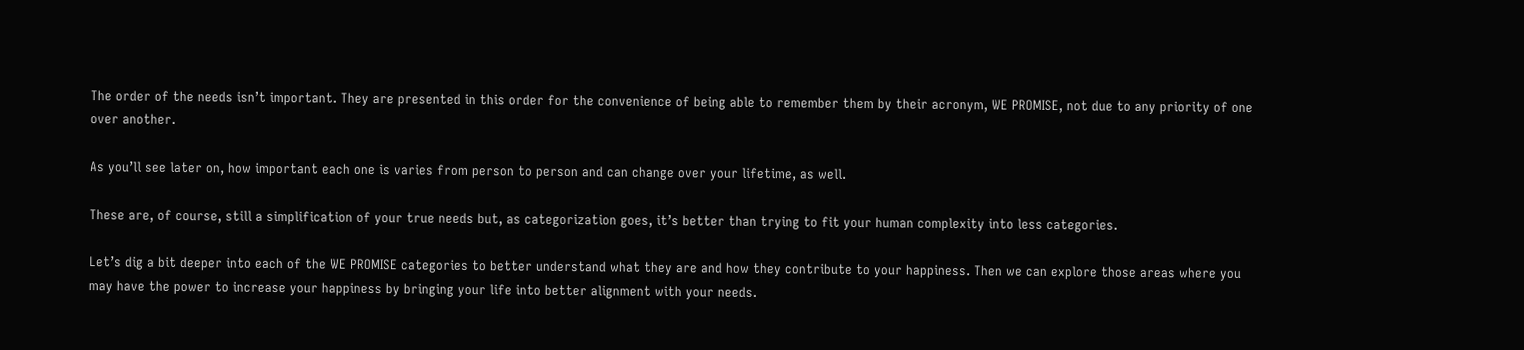The order of the needs isn’t important. They are presented in this order for the convenience of being able to remember them by their acronym, WE PROMISE, not due to any priority of one over another.

As you’ll see later on, how important each one is varies from person to person and can change over your lifetime, as well.

These are, of course, still a simplification of your true needs but, as categorization goes, it’s better than trying to fit your human complexity into less categories.

Let’s dig a bit deeper into each of the WE PROMISE categories to better understand what they are and how they contribute to your happiness. Then we can explore those areas where you may have the power to increase your happiness by bringing your life into better alignment with your needs.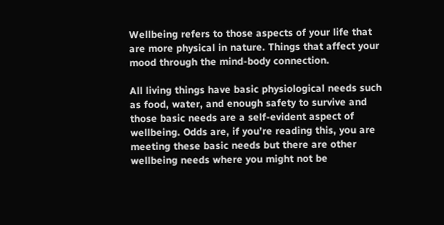Wellbeing refers to those aspects of your life that are more physical in nature. Things that affect your mood through the mind-body connection.

All living things have basic physiological needs such as food, water, and enough safety to survive and those basic needs are a self-evident aspect of wellbeing. Odds are, if you’re reading this, you are meeting these basic needs but there are other wellbeing needs where you might not be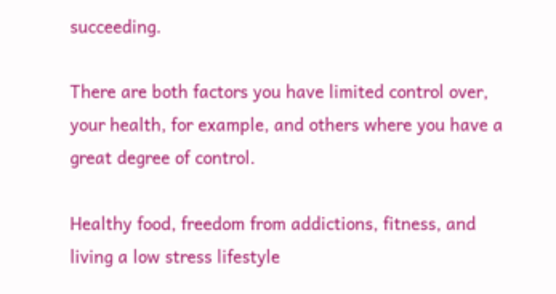succeeding.

There are both factors you have limited control over, your health, for example, and others where you have a great degree of control.

Healthy food, freedom from addictions, fitness, and living a low stress lifestyle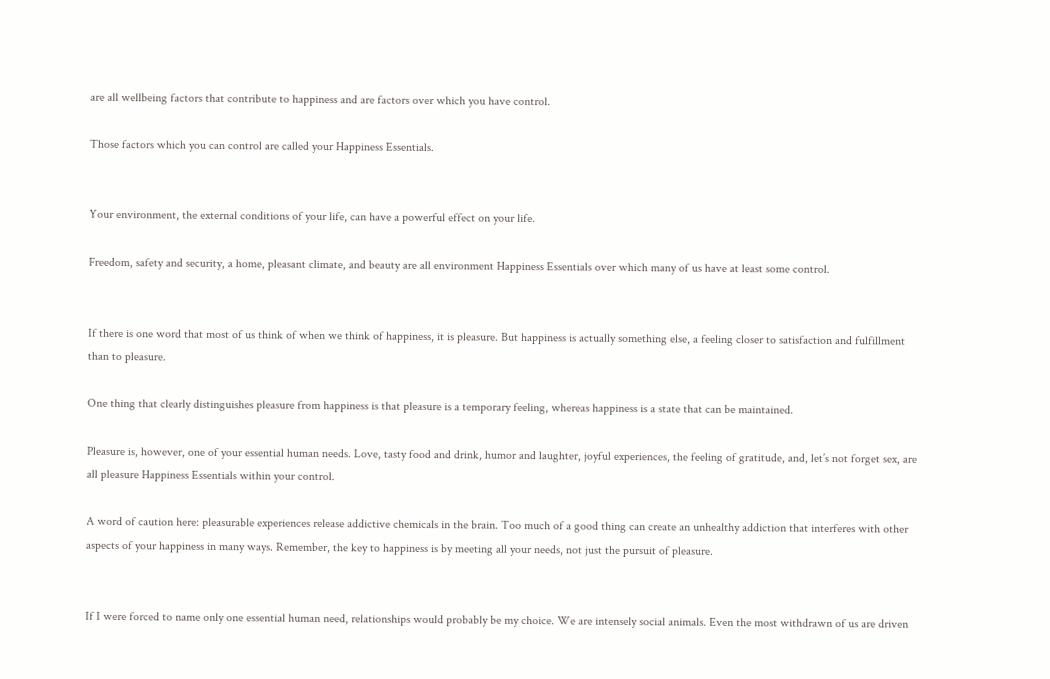are all wellbeing factors that contribute to happiness and are factors over which you have control.

Those factors which you can control are called your Happiness Essentials.


Your environment, the external conditions of your life, can have a powerful effect on your life.

Freedom, safety and security, a home, pleasant climate, and beauty are all environment Happiness Essentials over which many of us have at least some control.


If there is one word that most of us think of when we think of happiness, it is pleasure. But happiness is actually something else, a feeling closer to satisfaction and fulfillment than to pleasure.

One thing that clearly distinguishes pleasure from happiness is that pleasure is a temporary feeling, whereas happiness is a state that can be maintained.

Pleasure is, however, one of your essential human needs. Love, tasty food and drink, humor and laughter, joyful experiences, the feeling of gratitude, and, let’s not forget sex, are all pleasure Happiness Essentials within your control.

A word of caution here: pleasurable experiences release addictive chemicals in the brain. Too much of a good thing can create an unhealthy addiction that interferes with other aspects of your happiness in many ways. Remember, the key to happiness is by meeting all your needs, not just the pursuit of pleasure.


If I were forced to name only one essential human need, relationships would probably be my choice. We are intensely social animals. Even the most withdrawn of us are driven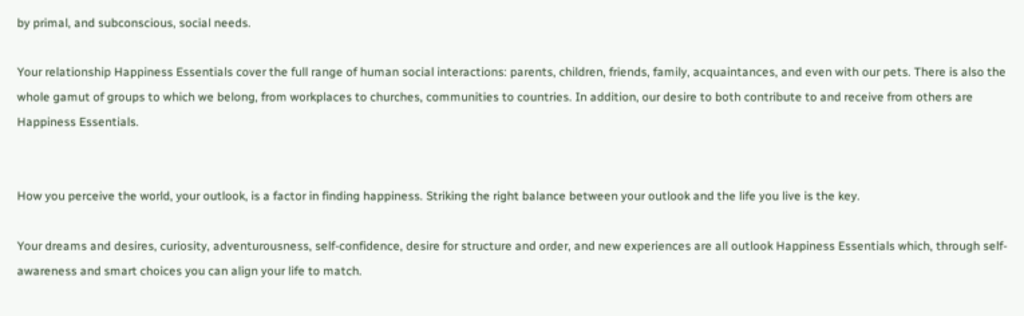by primal, and subconscious, social needs.

Your relationship Happiness Essentials cover the full range of human social interactions: parents, children, friends, family, acquaintances, and even with our pets. There is also the whole gamut of groups to which we belong, from workplaces to churches, communities to countries. In addition, our desire to both contribute to and receive from others are Happiness Essentials.


How you perceive the world, your outlook, is a factor in finding happiness. Striking the right balance between your outlook and the life you live is the key.

Your dreams and desires, curiosity, adventurousness, self-confidence, desire for structure and order, and new experiences are all outlook Happiness Essentials which, through self-awareness and smart choices you can align your life to match.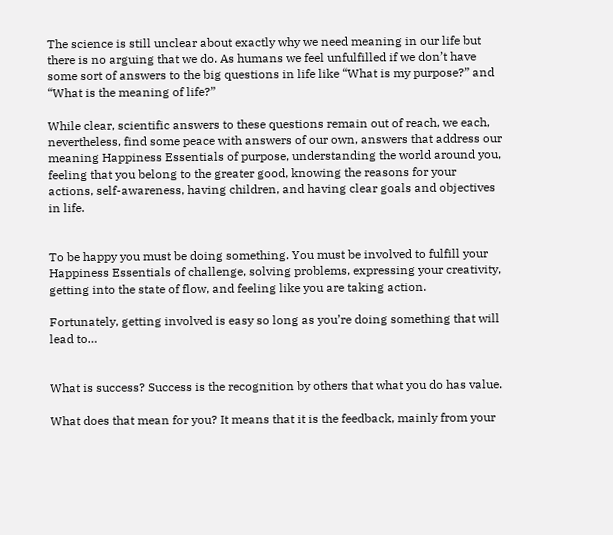The science is still unclear about exactly why we need meaning in our life but there is no arguing that we do. As humans we feel unfulfilled if we don’t have some sort of answers to the big questions in life like “What is my purpose?” and “What is the meaning of life?”

While clear, scientific answers to these questions remain out of reach, we each, nevertheless, find some peace with answers of our own, answers that address our meaning Happiness Essentials of purpose, understanding the world around you, feeling that you belong to the greater good, knowing the reasons for your actions, self-awareness, having children, and having clear goals and objectives in life.


To be happy you must be doing something. You must be involved to fulfill your Happiness Essentials of challenge, solving problems, expressing your creativity, getting into the state of flow, and feeling like you are taking action.

Fortunately, getting involved is easy so long as you’re doing something that will lead to…


What is success? Success is the recognition by others that what you do has value.

What does that mean for you? It means that it is the feedback, mainly from your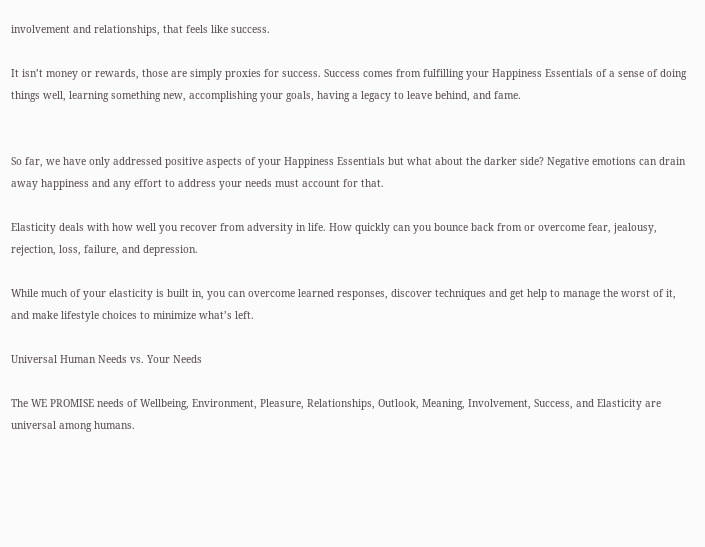involvement and relationships, that feels like success.

It isn’t money or rewards, those are simply proxies for success. Success comes from fulfilling your Happiness Essentials of a sense of doing things well, learning something new, accomplishing your goals, having a legacy to leave behind, and fame.


So far, we have only addressed positive aspects of your Happiness Essentials but what about the darker side? Negative emotions can drain away happiness and any effort to address your needs must account for that.

Elasticity deals with how well you recover from adversity in life. How quickly can you bounce back from or overcome fear, jealousy, rejection, loss, failure, and depression.

While much of your elasticity is built in, you can overcome learned responses, discover techniques and get help to manage the worst of it, and make lifestyle choices to minimize what’s left.

Universal Human Needs vs. Your Needs

The WE PROMISE needs of Wellbeing, Environment, Pleasure, Relationships, Outlook, Meaning, Involvement, Success, and Elasticity are universal among humans.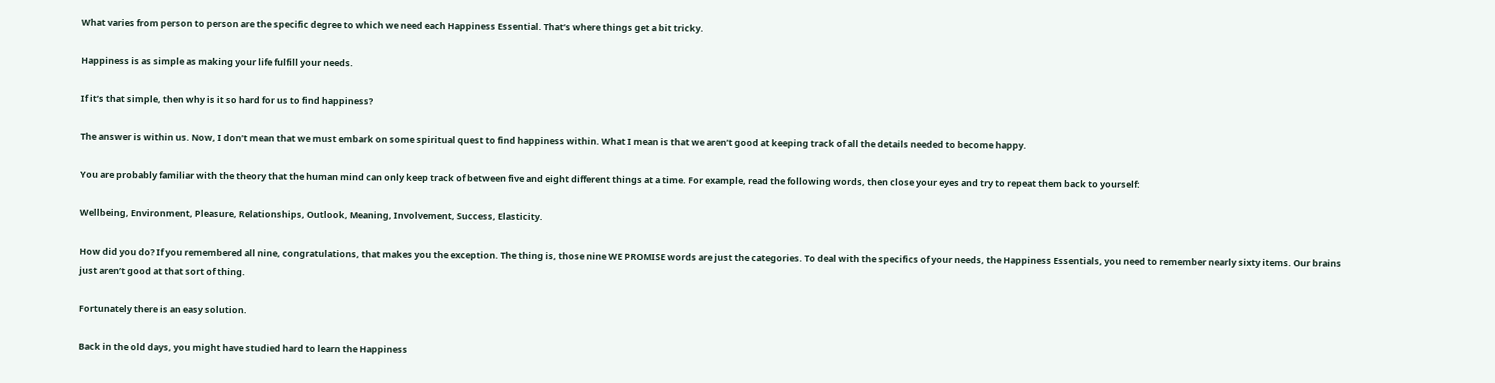What varies from person to person are the specific degree to which we need each Happiness Essential. That’s where things get a bit tricky.

Happiness is as simple as making your life fulfill your needs.

If it’s that simple, then why is it so hard for us to find happiness?

The answer is within us. Now, I don’t mean that we must embark on some spiritual quest to find happiness within. What I mean is that we aren’t good at keeping track of all the details needed to become happy.

You are probably familiar with the theory that the human mind can only keep track of between five and eight different things at a time. For example, read the following words, then close your eyes and try to repeat them back to yourself:

Wellbeing, Environment, Pleasure, Relationships, Outlook, Meaning, Involvement, Success, Elasticity.

How did you do? If you remembered all nine, congratulations, that makes you the exception. The thing is, those nine WE PROMISE words are just the categories. To deal with the specifics of your needs, the Happiness Essentials, you need to remember nearly sixty items. Our brains just aren’t good at that sort of thing.

Fortunately there is an easy solution.

Back in the old days, you might have studied hard to learn the Happiness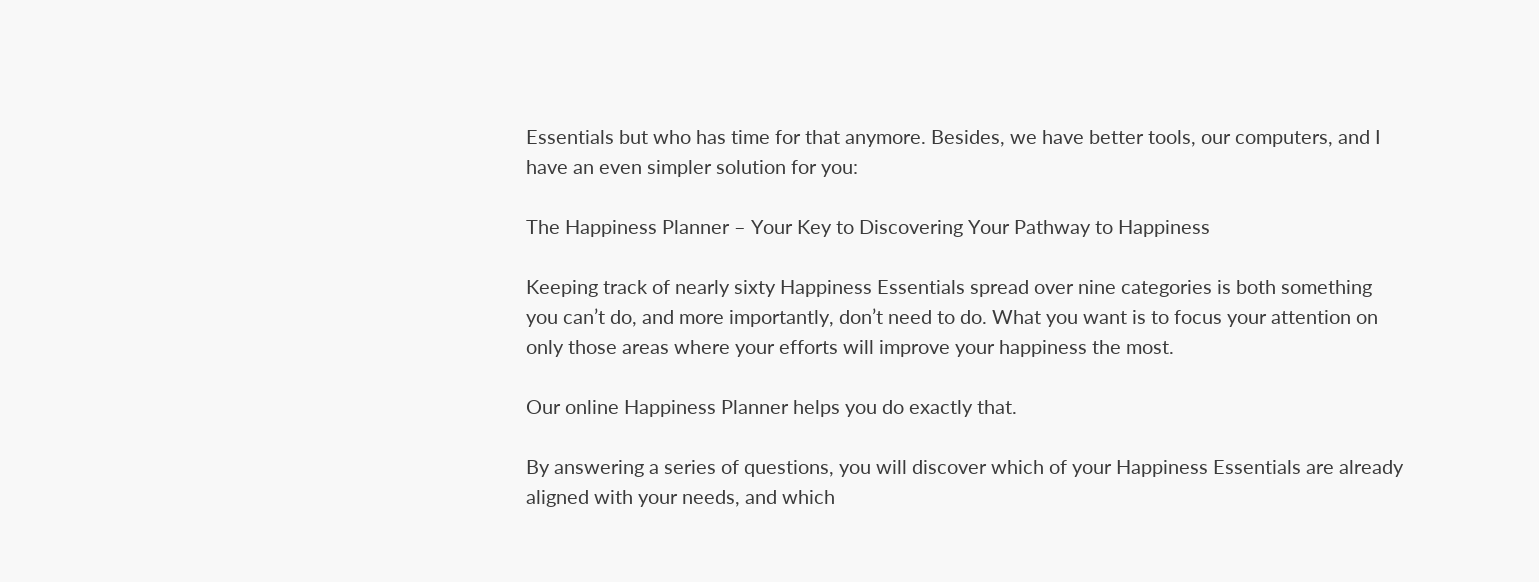Essentials but who has time for that anymore. Besides, we have better tools, our computers, and I have an even simpler solution for you:

The Happiness Planner – Your Key to Discovering Your Pathway to Happiness

Keeping track of nearly sixty Happiness Essentials spread over nine categories is both something you can’t do, and more importantly, don’t need to do. What you want is to focus your attention on only those areas where your efforts will improve your happiness the most.

Our online Happiness Planner helps you do exactly that.

By answering a series of questions, you will discover which of your Happiness Essentials are already aligned with your needs, and which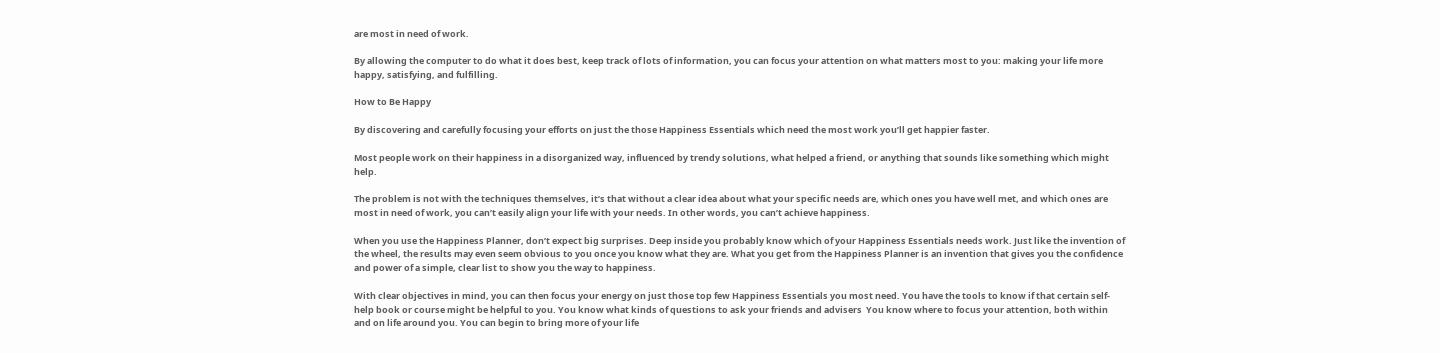are most in need of work.

By allowing the computer to do what it does best, keep track of lots of information, you can focus your attention on what matters most to you: making your life more happy, satisfying, and fulfilling.

How to Be Happy

By discovering and carefully focusing your efforts on just the those Happiness Essentials which need the most work you’ll get happier faster.

Most people work on their happiness in a disorganized way, influenced by trendy solutions, what helped a friend, or anything that sounds like something which might help.

The problem is not with the techniques themselves, it’s that without a clear idea about what your specific needs are, which ones you have well met, and which ones are most in need of work, you can’t easily align your life with your needs. In other words, you can’t achieve happiness.

When you use the Happiness Planner, don’t expect big surprises. Deep inside you probably know which of your Happiness Essentials needs work. Just like the invention of the wheel, the results may even seem obvious to you once you know what they are. What you get from the Happiness Planner is an invention that gives you the confidence and power of a simple, clear list to show you the way to happiness.

With clear objectives in mind, you can then focus your energy on just those top few Happiness Essentials you most need. You have the tools to know if that certain self-help book or course might be helpful to you. You know what kinds of questions to ask your friends and advisers  You know where to focus your attention, both within and on life around you. You can begin to bring more of your life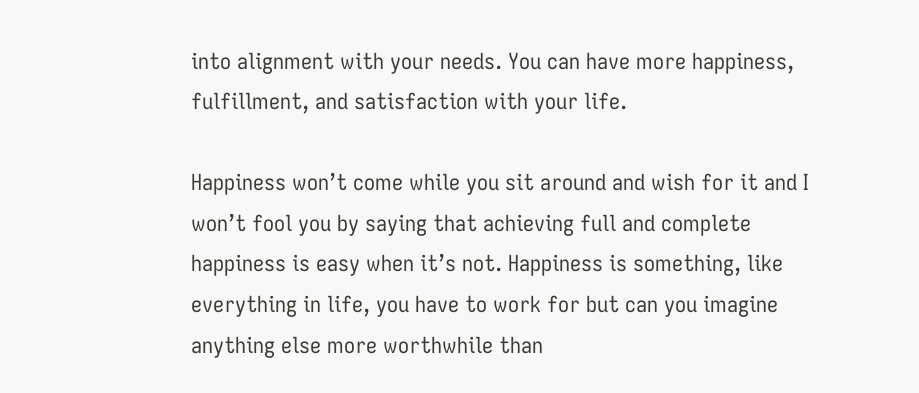into alignment with your needs. You can have more happiness, fulfillment, and satisfaction with your life.

Happiness won’t come while you sit around and wish for it and I won’t fool you by saying that achieving full and complete happiness is easy when it’s not. Happiness is something, like everything in life, you have to work for but can you imagine anything else more worthwhile than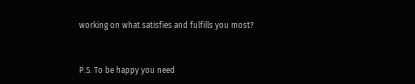working on what satisfies and fulfills you most?


P.S. To be happy you need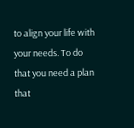to align your life with your needs. To do that you need a plan that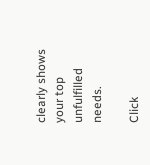clearly shows your top unfulfilled needs.

Click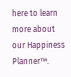here to learn more about our Happiness Planner™.